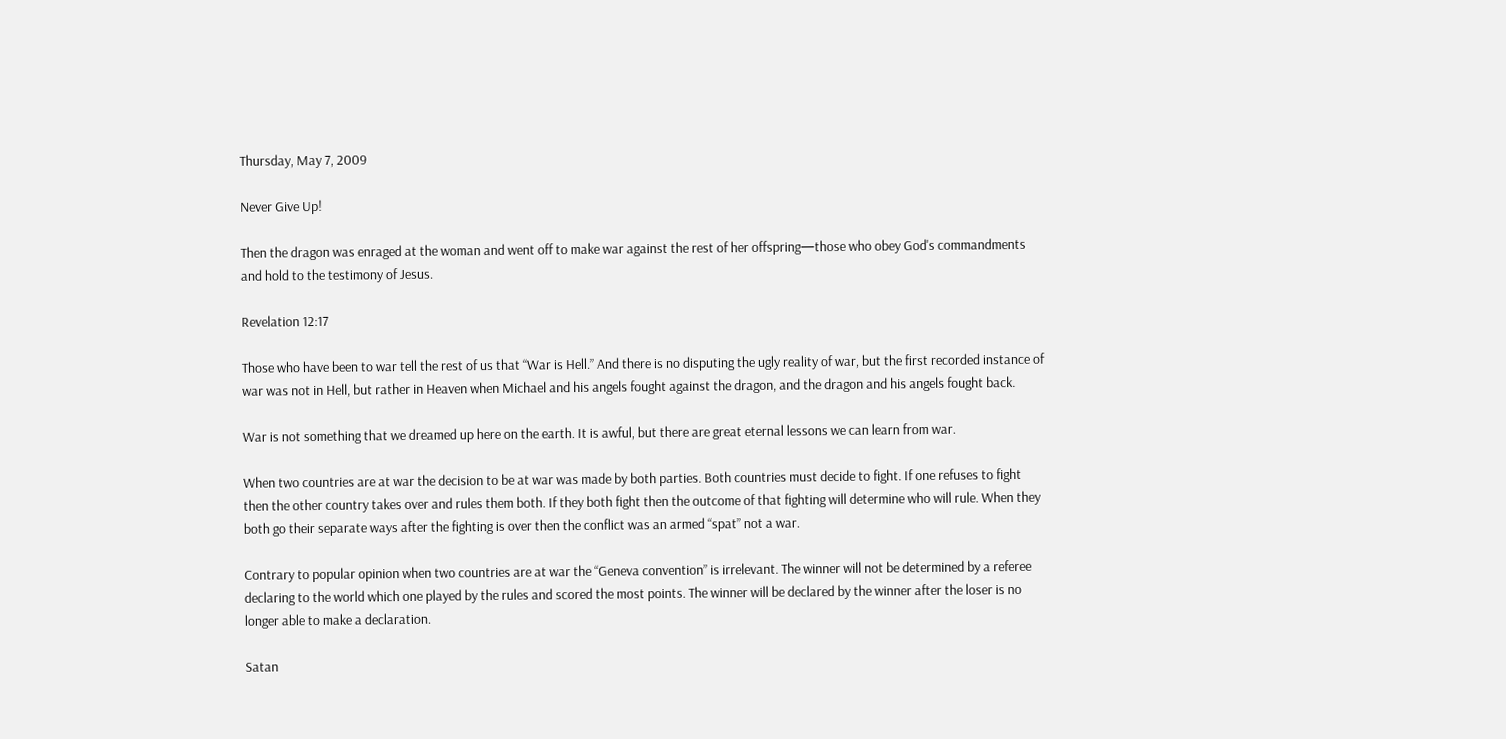Thursday, May 7, 2009

Never Give Up!

Then the dragon was enraged at the woman and went off to make war against the rest of her offspring—those who obey God's commandments and hold to the testimony of Jesus.

Revelation 12:17

Those who have been to war tell the rest of us that “War is Hell.” And there is no disputing the ugly reality of war, but the first recorded instance of war was not in Hell, but rather in Heaven when Michael and his angels fought against the dragon, and the dragon and his angels fought back.

War is not something that we dreamed up here on the earth. It is awful, but there are great eternal lessons we can learn from war.

When two countries are at war the decision to be at war was made by both parties. Both countries must decide to fight. If one refuses to fight then the other country takes over and rules them both. If they both fight then the outcome of that fighting will determine who will rule. When they both go their separate ways after the fighting is over then the conflict was an armed “spat” not a war.

Contrary to popular opinion when two countries are at war the “Geneva convention” is irrelevant. The winner will not be determined by a referee declaring to the world which one played by the rules and scored the most points. The winner will be declared by the winner after the loser is no longer able to make a declaration.

Satan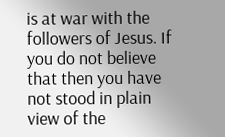is at war with the followers of Jesus. If you do not believe that then you have not stood in plain view of the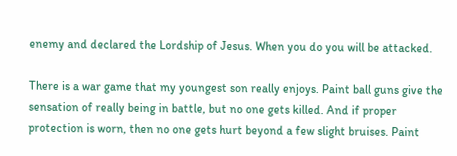enemy and declared the Lordship of Jesus. When you do you will be attacked.

There is a war game that my youngest son really enjoys. Paint ball guns give the sensation of really being in battle, but no one gets killed. And if proper protection is worn, then no one gets hurt beyond a few slight bruises. Paint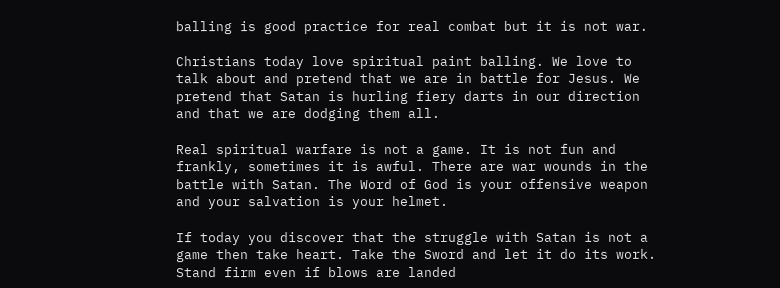balling is good practice for real combat but it is not war.

Christians today love spiritual paint balling. We love to talk about and pretend that we are in battle for Jesus. We pretend that Satan is hurling fiery darts in our direction and that we are dodging them all.

Real spiritual warfare is not a game. It is not fun and frankly, sometimes it is awful. There are war wounds in the battle with Satan. The Word of God is your offensive weapon and your salvation is your helmet.

If today you discover that the struggle with Satan is not a game then take heart. Take the Sword and let it do its work. Stand firm even if blows are landed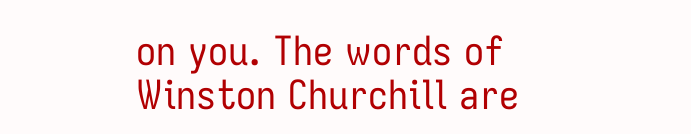on you. The words of Winston Churchill are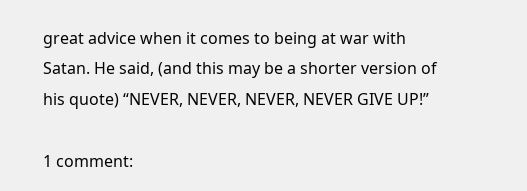great advice when it comes to being at war with Satan. He said, (and this may be a shorter version of his quote) “NEVER, NEVER, NEVER, NEVER GIVE UP!”

1 comment: